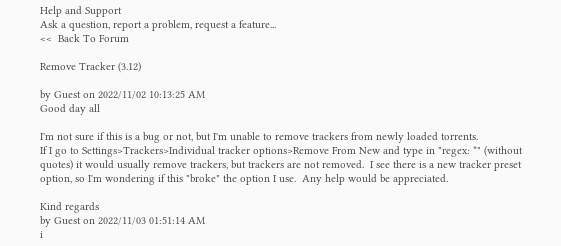Help and Support
Ask a question, report a problem, request a feature...
<<  Back To Forum

Remove Tracker (3.12)

by Guest on 2022/11/02 10:13:25 AM
Good day all

I'm not sure if this is a bug or not, but I'm unable to remove trackers from newly loaded torrents.
If I go to Settings>Trackers>Individual tracker options>Remove From New and type in "regex: *" (without quotes) it would usually remove trackers, but trackers are not removed.  I see there is a new tracker preset option, so I'm wondering if this "broke" the option I use.  Any help would be appreciated.

Kind regards
by Guest on 2022/11/03 01:51:14 AM
i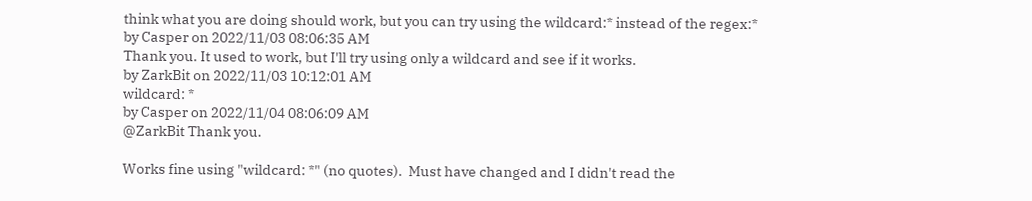think what you are doing should work, but you can try using the wildcard:* instead of the regex:*
by Casper on 2022/11/03 08:06:35 AM
Thank you. It used to work, but I'll try using only a wildcard and see if it works.
by ZarkBit on 2022/11/03 10:12:01 AM
wildcard: *
by Casper on 2022/11/04 08:06:09 AM
@ZarkBit Thank you.

Works fine using "wildcard: *" (no quotes).  Must have changed and I didn't read the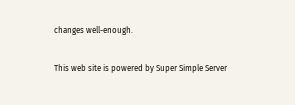changes well-enough.

This web site is powered by Super Simple Server